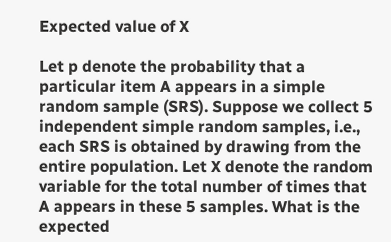Expected value of X

Let p denote the probability that a particular item A appears in a simple random sample (SRS). Suppose we collect 5 independent simple random samples, i.e., each SRS is obtained by drawing from the entire population. Let X denote the random variable for the total number of times that A appears in these 5 samples. What is the expected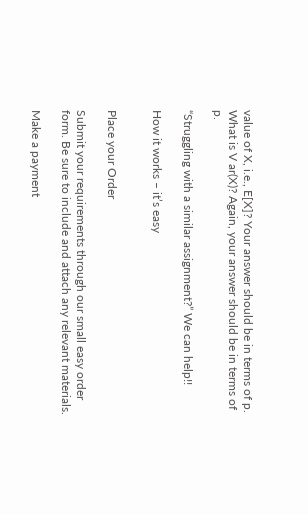value of X, i.e., E[X]? Your answer should be in terms of p. What is V ar(X)? Again, your answer should be in terms of p.

“Struggling with a similar assignment?” We can help!!

How it works – it’s easy


Place your Order

Submit your requirements through our small easy order form. Be sure to include and attach any relevant materials.

Make a payment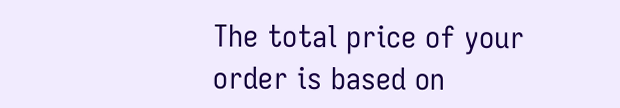The total price of your order is based on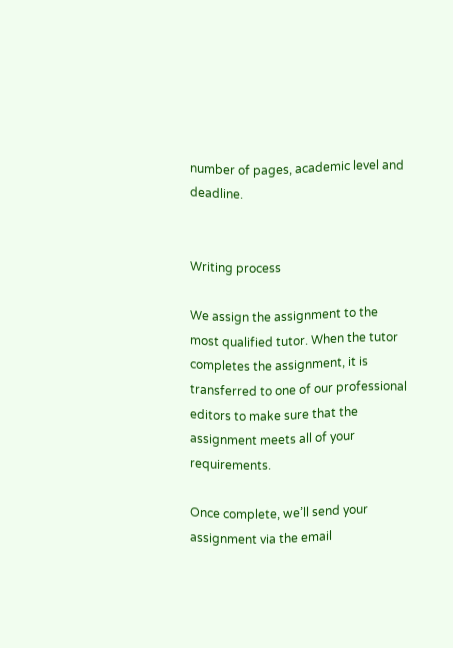number of pages, academic level and deadline.


Writing process

We assign the assignment to the most qualified tutor. When the tutor completes the assignment, it is transferred to one of our professional editors to make sure that the assignment meets all of your requirements.

Once complete, we’ll send your assignment via the email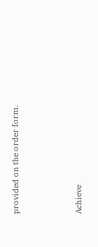provided on the order form.



Achieve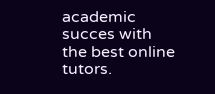academic succes with the best online tutors.